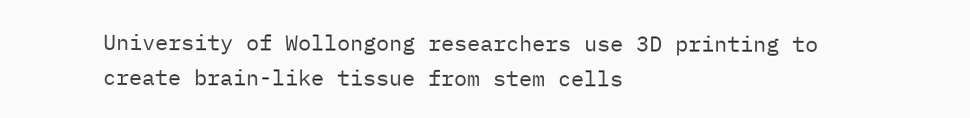University of Wollongong researchers use 3D printing to create brain-like tissue from stem cells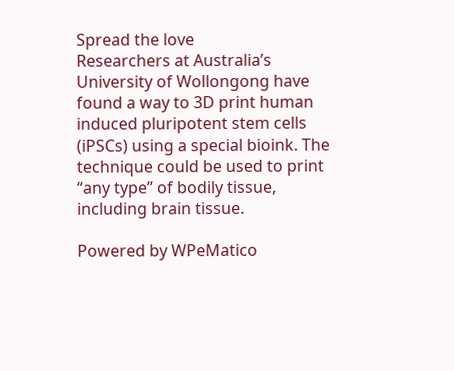Spread the love
Researchers at Australia’s University of Wollongong have found a way to 3D print human induced pluripotent stem cells (iPSCs) using a special bioink. The technique could be used to print “any type” of bodily tissue, including brain tissue.

Powered by WPeMatico